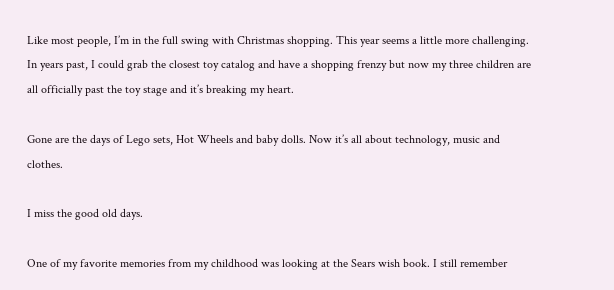Like most people, I’m in the full swing with Christmas shopping. This year seems a little more challenging. In years past, I could grab the closest toy catalog and have a shopping frenzy but now my three children are all officially past the toy stage and it’s breaking my heart.

Gone are the days of Lego sets, Hot Wheels and baby dolls. Now it’s all about technology, music and clothes.

I miss the good old days.

One of my favorite memories from my childhood was looking at the Sears wish book. I still remember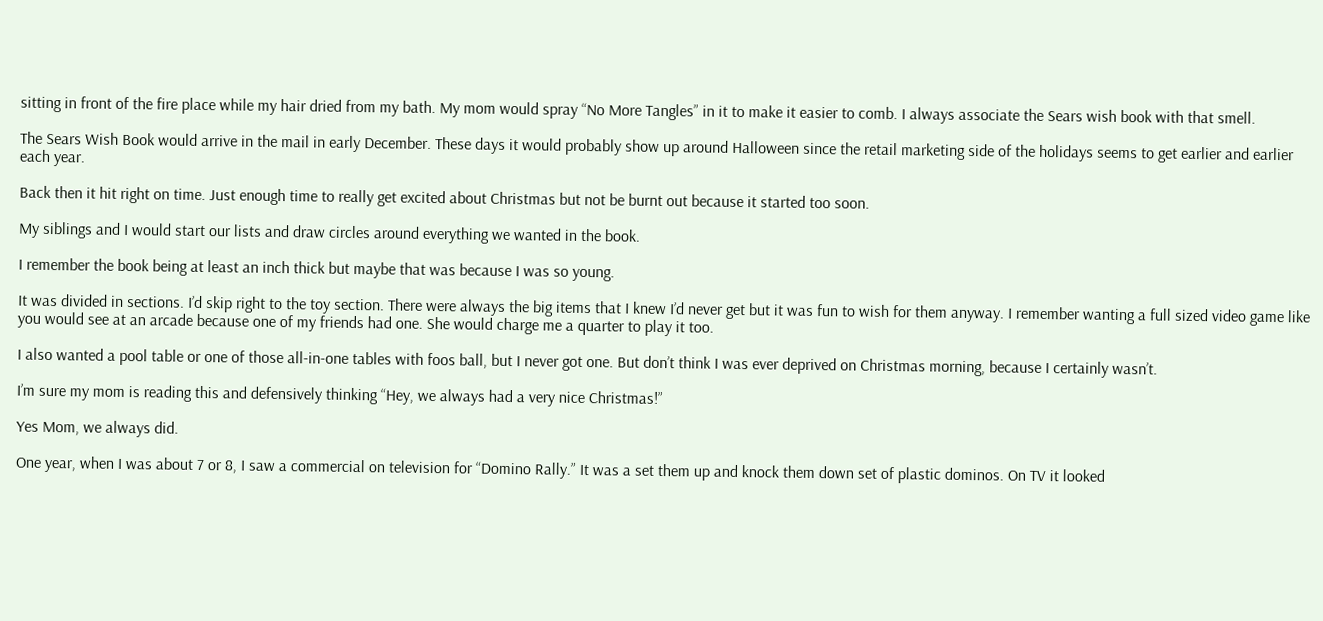sitting in front of the fire place while my hair dried from my bath. My mom would spray “No More Tangles” in it to make it easier to comb. I always associate the Sears wish book with that smell.

The Sears Wish Book would arrive in the mail in early December. These days it would probably show up around Halloween since the retail marketing side of the holidays seems to get earlier and earlier each year.

Back then it hit right on time. Just enough time to really get excited about Christmas but not be burnt out because it started too soon.

My siblings and I would start our lists and draw circles around everything we wanted in the book.

I remember the book being at least an inch thick but maybe that was because I was so young.

It was divided in sections. I’d skip right to the toy section. There were always the big items that I knew I’d never get but it was fun to wish for them anyway. I remember wanting a full sized video game like you would see at an arcade because one of my friends had one. She would charge me a quarter to play it too.

I also wanted a pool table or one of those all-in-one tables with foos ball, but I never got one. But don’t think I was ever deprived on Christmas morning, because I certainly wasn’t.

I’m sure my mom is reading this and defensively thinking “Hey, we always had a very nice Christmas!”

Yes Mom, we always did.

One year, when I was about 7 or 8, I saw a commercial on television for “Domino Rally.” It was a set them up and knock them down set of plastic dominos. On TV it looked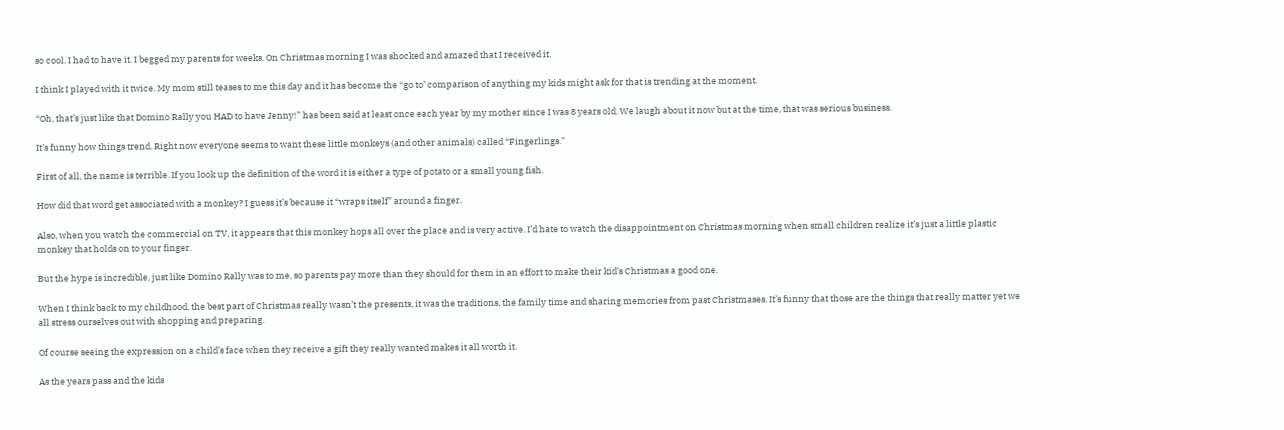so cool. I had to have it. I begged my parents for weeks. On Christmas morning I was shocked and amazed that I received it.

I think I played with it twice. My mom still teases to me this day and it has become the “go to’ comparison of anything my kids might ask for that is trending at the moment.

“Oh, that’s just like that Domino Rally you HAD to have Jenny!” has been said at least once each year by my mother since I was 8 years old. We laugh about it now but at the time, that was serious business.

It’s funny how things trend. Right now everyone seems to want these little monkeys (and other animals) called “Fingerlings.”

First of all, the name is terrible. If you look up the definition of the word it is either a type of potato or a small young fish.

How did that word get associated with a monkey? I guess it’s because it “wraps itself” around a finger.

Also, when you watch the commercial on TV, it appears that this monkey hops all over the place and is very active. I’d hate to watch the disappointment on Christmas morning when small children realize it’s just a little plastic monkey that holds on to your finger.

But the hype is incredible, just like Domino Rally was to me, so parents pay more than they should for them in an effort to make their kid’s Christmas a good one.

When I think back to my childhood, the best part of Christmas really wasn’t the presents, it was the traditions, the family time and sharing memories from past Christmases. It’s funny that those are the things that really matter yet we all stress ourselves out with shopping and preparing.

Of course seeing the expression on a child’s face when they receive a gift they really wanted makes it all worth it.

As the years pass and the kids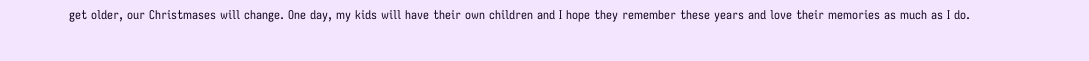get older, our Christmases will change. One day, my kids will have their own children and I hope they remember these years and love their memories as much as I do.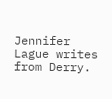Jennifer Lague writes from Derry.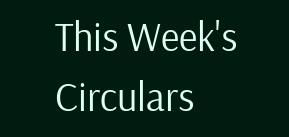This Week's Circulars